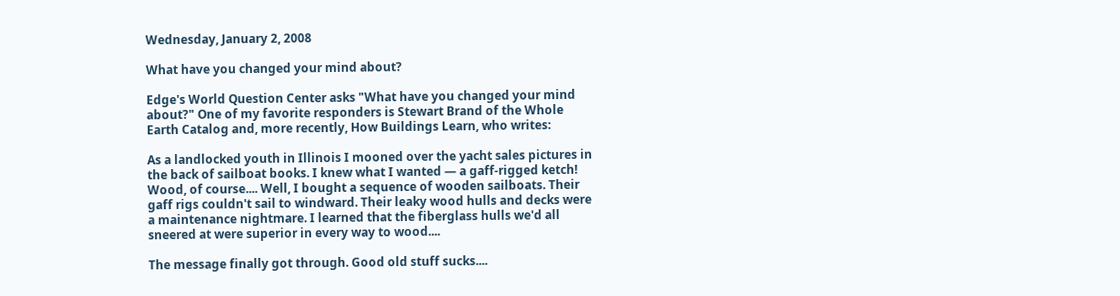Wednesday, January 2, 2008

What have you changed your mind about?

Edge's World Question Center asks "What have you changed your mind about?" One of my favorite responders is Stewart Brand of the Whole Earth Catalog and, more recently, How Buildings Learn, who writes:

As a landlocked youth in Illinois I mooned over the yacht sales pictures in the back of sailboat books. I knew what I wanted — a gaff-rigged ketch! Wood, of course.... Well, I bought a sequence of wooden sailboats. Their gaff rigs couldn't sail to windward. Their leaky wood hulls and decks were a maintenance nightmare. I learned that the fiberglass hulls we'd all sneered at were superior in every way to wood....

The message finally got through. Good old stuff sucks....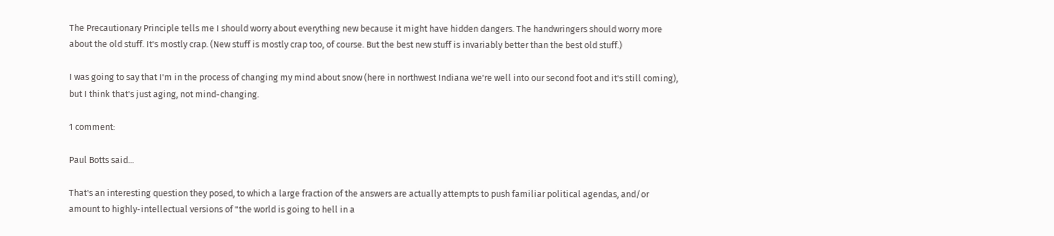The Precautionary Principle tells me I should worry about everything new because it might have hidden dangers. The handwringers should worry more about the old stuff. It's mostly crap. (New stuff is mostly crap too, of course. But the best new stuff is invariably better than the best old stuff.)

I was going to say that I'm in the process of changing my mind about snow (here in northwest Indiana we're well into our second foot and it's still coming), but I think that's just aging, not mind-changing.

1 comment:

Paul Botts said...

That's an interesting question they posed, to which a large fraction of the answers are actually attempts to push familiar political agendas, and/or amount to highly-intellectual versions of "the world is going to hell in a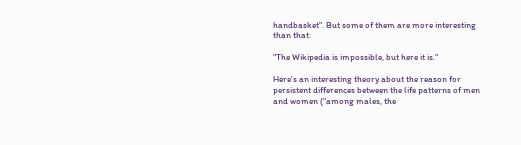handbasket". But some of them are more interesting than that:

"The Wikipedia is impossible, but here it is."

Here's an interesting theory about the reason for persistent differences between the life patterns of men and women ("among males, the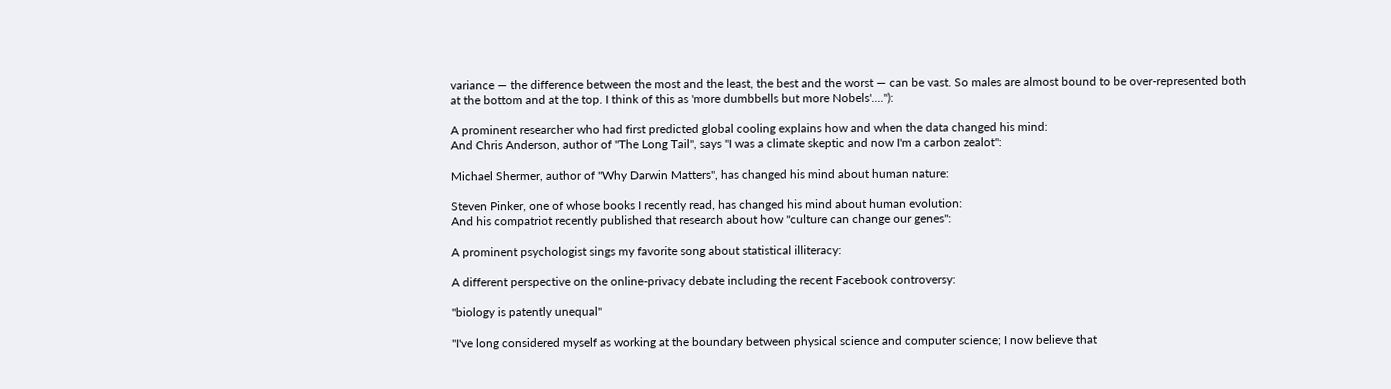variance — the difference between the most and the least, the best and the worst — can be vast. So males are almost bound to be over-represented both at the bottom and at the top. I think of this as 'more dumbbells but more Nobels'...."):

A prominent researcher who had first predicted global cooling explains how and when the data changed his mind:
And Chris Anderson, author of "The Long Tail", says "I was a climate skeptic and now I'm a carbon zealot":

Michael Shermer, author of "Why Darwin Matters", has changed his mind about human nature:

Steven Pinker, one of whose books I recently read, has changed his mind about human evolution:
And his compatriot recently published that research about how "culture can change our genes":

A prominent psychologist sings my favorite song about statistical illiteracy:

A different perspective on the online-privacy debate including the recent Facebook controversy:

"biology is patently unequal"

"I've long considered myself as working at the boundary between physical science and computer science; I now believe that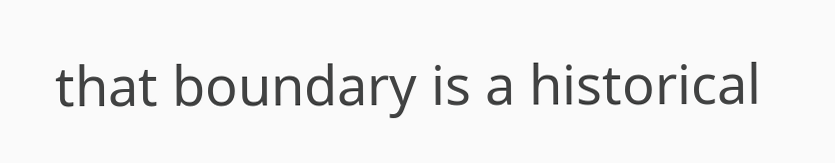that boundary is a historical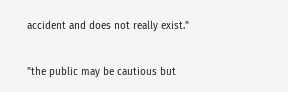accident and does not really exist."

"the public may be cautious but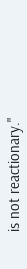is not reactionary."